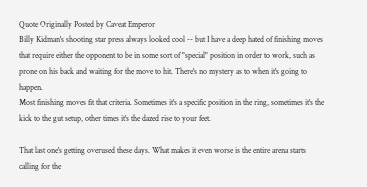Quote Originally Posted by Caveat Emperor
Billy Kidman's shooting star press always looked cool -- but I have a deep hated of finishing moves that require either the opponent to be in some sort of "special" position in order to work, such as prone on his back and waiting for the move to hit. There's no mystery as to when it's going to happen.
Most finishing moves fit that criteria. Sometimes it's a specific position in the ring, sometimes it's the kick to the gut setup, other times it's the dazed rise to your feet.

That last one's getting overused these days. What makes it even worse is the entire arena starts calling for the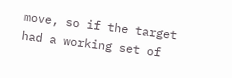move, so if the target had a working set of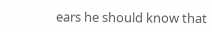ears he should know that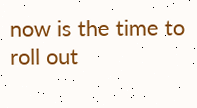now is the time to roll out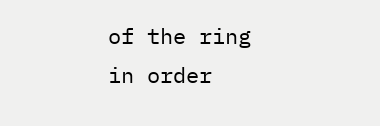of the ring in order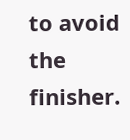to avoid the finisher.